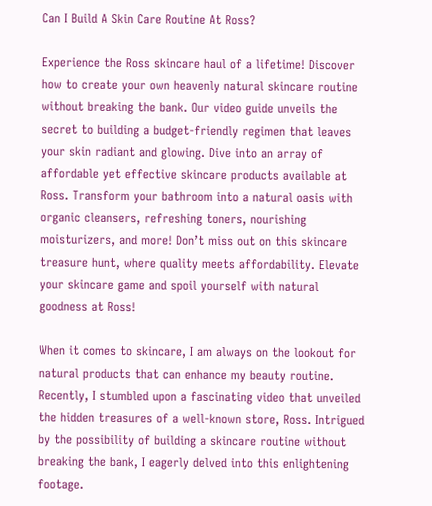Can I Build A Skin Care Routine At Ross?

Experience the Ross skincare haul of a lifetime! Discover how to create your own heavenly natural skincare routine without breaking the bank. Our video guide unveils the secret to building a budget-friendly regimen that leaves your skin radiant and glowing. Dive into an array of affordable yet effective skincare products available at Ross. Transform your bathroom into a natural oasis with organic cleansers, refreshing toners, nourishing moisturizers, and more! Don’t miss out on this skincare treasure hunt, where quality meets affordability. Elevate your skincare game and spoil yourself with natural goodness at Ross!

When it comes to skincare, I am always on the lookout for natural products that can enhance my beauty routine. Recently, I stumbled upon a fascinating video that unveiled the hidden treasures of a well-known store, Ross. Intrigued by the possibility of building a skincare routine without breaking the bank, I eagerly delved into this enlightening footage.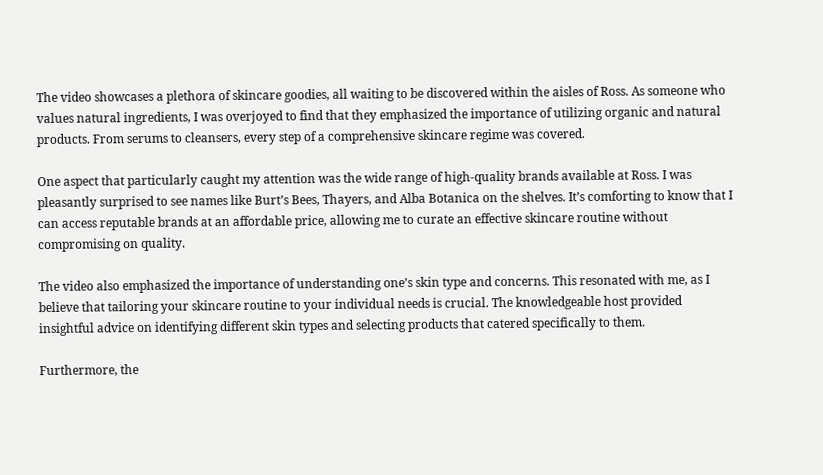The video showcases a plethora of skincare goodies, all waiting to be discovered within the aisles of Ross. As someone who values natural ingredients, I was overjoyed to find that they emphasized the importance of utilizing organic and natural products. From serums to cleansers, every step of a comprehensive skincare regime was covered.

One aspect that particularly caught my attention was the wide range of high-quality brands available at Ross. I was pleasantly surprised to see names like Burt’s Bees, Thayers, and Alba Botanica on the shelves. It’s comforting to know that I can access reputable brands at an affordable price, allowing me to curate an effective skincare routine without compromising on quality.

The video also emphasized the importance of understanding one’s skin type and concerns. This resonated with me, as I believe that tailoring your skincare routine to your individual needs is crucial. The knowledgeable host provided insightful advice on identifying different skin types and selecting products that catered specifically to them.

Furthermore, the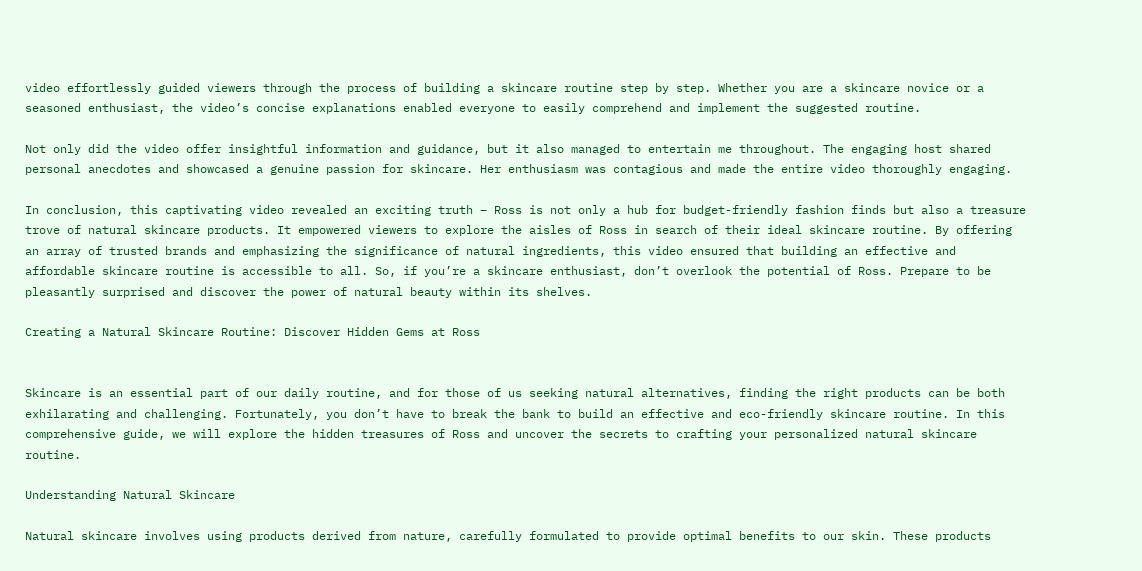video effortlessly guided viewers through the process of building a skincare routine step by step. Whether you are a skincare novice or a seasoned enthusiast, the video’s concise explanations enabled everyone to easily comprehend and implement the suggested routine.

Not only did the video offer insightful information and guidance, but it also managed to entertain me throughout. The engaging host shared personal anecdotes and showcased a genuine passion for skincare. Her enthusiasm was contagious and made the entire video thoroughly engaging.

In conclusion, this captivating video revealed an exciting truth – Ross is not only a hub for budget-friendly fashion finds but also a treasure trove of natural skincare products. It empowered viewers to explore the aisles of Ross in search of their ideal skincare routine. By offering an array of trusted brands and emphasizing the significance of natural ingredients, this video ensured that building an effective and affordable skincare routine is accessible to all. So, if you’re a skincare enthusiast, don’t overlook the potential of Ross. Prepare to be pleasantly surprised and discover the power of natural beauty within its shelves.

Creating a Natural Skincare Routine: Discover Hidden Gems at Ross


Skincare is an essential part of our daily routine, and for those of us seeking natural alternatives, finding the right products can be both exhilarating and challenging. Fortunately, you don’t have to break the bank to build an effective and eco-friendly skincare routine. In this comprehensive guide, we will explore the hidden treasures of Ross and uncover the secrets to crafting your personalized natural skincare routine.

Understanding Natural Skincare

Natural skincare involves using products derived from nature, carefully formulated to provide optimal benefits to our skin. These products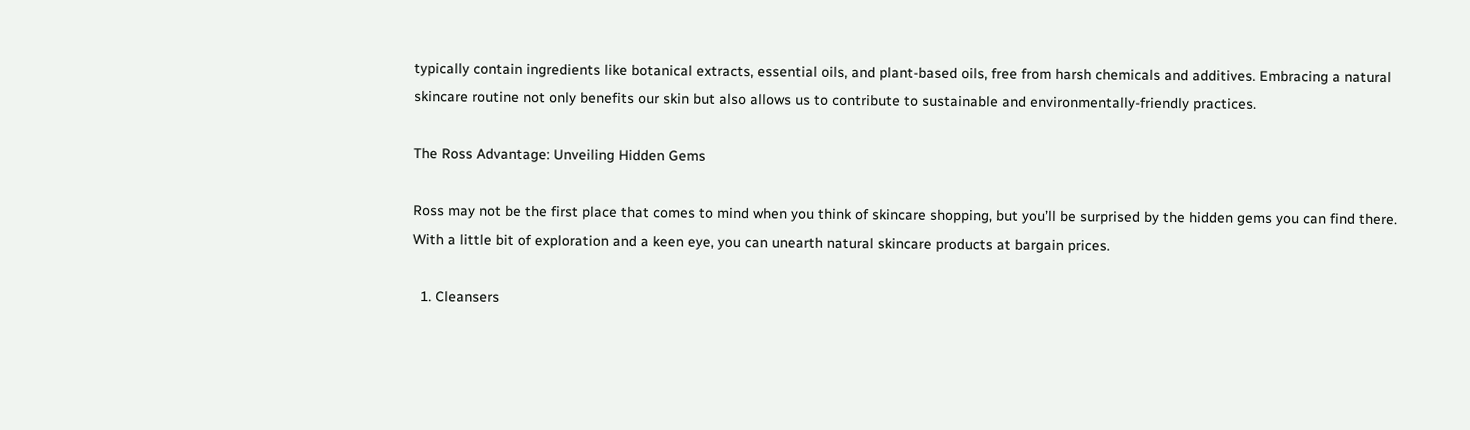typically contain ingredients like botanical extracts, essential oils, and plant-based oils, free from harsh chemicals and additives. Embracing a natural skincare routine not only benefits our skin but also allows us to contribute to sustainable and environmentally-friendly practices.

The Ross Advantage: Unveiling Hidden Gems

Ross may not be the first place that comes to mind when you think of skincare shopping, but you’ll be surprised by the hidden gems you can find there. With a little bit of exploration and a keen eye, you can unearth natural skincare products at bargain prices.

  1. Cleansers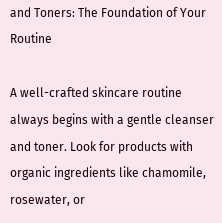and Toners: The Foundation of Your Routine

A well-crafted skincare routine always begins with a gentle cleanser and toner. Look for products with organic ingredients like chamomile, rosewater, or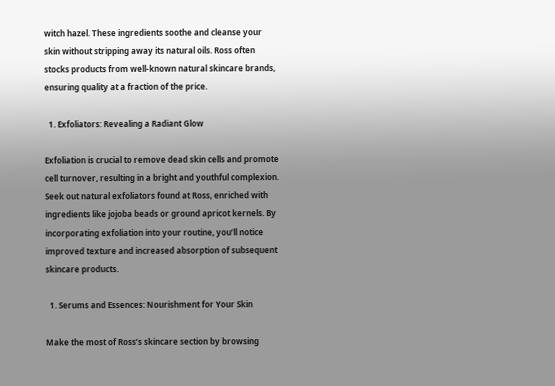witch hazel. These ingredients soothe and cleanse your skin without stripping away its natural oils. Ross often stocks products from well-known natural skincare brands, ensuring quality at a fraction of the price.

  1. Exfoliators: Revealing a Radiant Glow

Exfoliation is crucial to remove dead skin cells and promote cell turnover, resulting in a bright and youthful complexion. Seek out natural exfoliators found at Ross, enriched with ingredients like jojoba beads or ground apricot kernels. By incorporating exfoliation into your routine, you’ll notice improved texture and increased absorption of subsequent skincare products.

  1. Serums and Essences: Nourishment for Your Skin

Make the most of Ross’s skincare section by browsing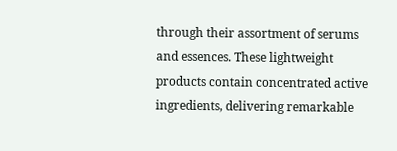through their assortment of serums and essences. These lightweight products contain concentrated active ingredients, delivering remarkable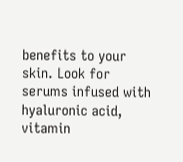benefits to your skin. Look for serums infused with hyaluronic acid, vitamin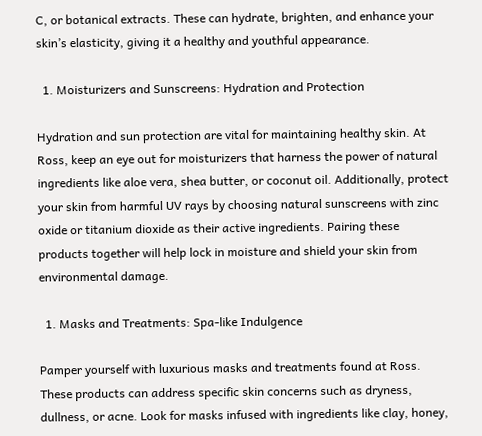C, or botanical extracts. These can hydrate, brighten, and enhance your skin’s elasticity, giving it a healthy and youthful appearance.

  1. Moisturizers and Sunscreens: Hydration and Protection

Hydration and sun protection are vital for maintaining healthy skin. At Ross, keep an eye out for moisturizers that harness the power of natural ingredients like aloe vera, shea butter, or coconut oil. Additionally, protect your skin from harmful UV rays by choosing natural sunscreens with zinc oxide or titanium dioxide as their active ingredients. Pairing these products together will help lock in moisture and shield your skin from environmental damage.

  1. Masks and Treatments: Spa-like Indulgence

Pamper yourself with luxurious masks and treatments found at Ross. These products can address specific skin concerns such as dryness, dullness, or acne. Look for masks infused with ingredients like clay, honey,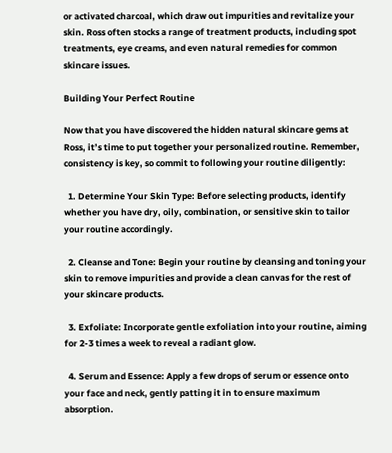or activated charcoal, which draw out impurities and revitalize your skin. Ross often stocks a range of treatment products, including spot treatments, eye creams, and even natural remedies for common skincare issues.

Building Your Perfect Routine

Now that you have discovered the hidden natural skincare gems at Ross, it’s time to put together your personalized routine. Remember, consistency is key, so commit to following your routine diligently:

  1. Determine Your Skin Type: Before selecting products, identify whether you have dry, oily, combination, or sensitive skin to tailor your routine accordingly.

  2. Cleanse and Tone: Begin your routine by cleansing and toning your skin to remove impurities and provide a clean canvas for the rest of your skincare products.

  3. Exfoliate: Incorporate gentle exfoliation into your routine, aiming for 2-3 times a week to reveal a radiant glow.

  4. Serum and Essence: Apply a few drops of serum or essence onto your face and neck, gently patting it in to ensure maximum absorption.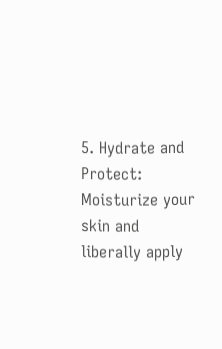5. Hydrate and Protect: Moisturize your skin and liberally apply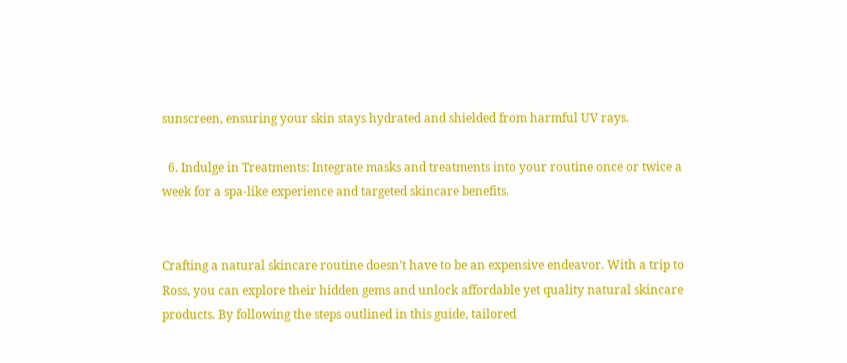sunscreen, ensuring your skin stays hydrated and shielded from harmful UV rays.

  6. Indulge in Treatments: Integrate masks and treatments into your routine once or twice a week for a spa-like experience and targeted skincare benefits.


Crafting a natural skincare routine doesn’t have to be an expensive endeavor. With a trip to Ross, you can explore their hidden gems and unlock affordable yet quality natural skincare products. By following the steps outlined in this guide, tailored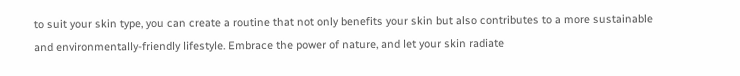to suit your skin type, you can create a routine that not only benefits your skin but also contributes to a more sustainable and environmentally-friendly lifestyle. Embrace the power of nature, and let your skin radiate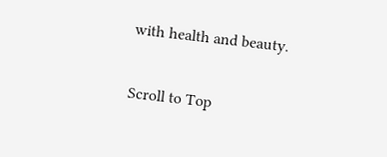with health and beauty.

Scroll to Top